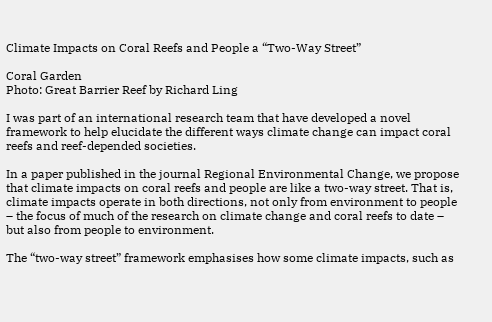Climate Impacts on Coral Reefs and People a “Two-Way Street”

Coral Garden
Photo: Great Barrier Reef by Richard Ling

I was part of an international research team that have developed a novel framework to help elucidate the different ways climate change can impact coral reefs and reef-depended societies.

In a paper published in the journal Regional Environmental Change, we propose that climate impacts on coral reefs and people are like a two-way street. That is, climate impacts operate in both directions, not only from environment to people – the focus of much of the research on climate change and coral reefs to date – but also from people to environment.

The “two-way street” framework emphasises how some climate impacts, such as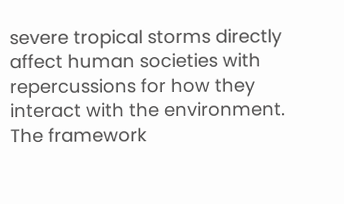severe tropical storms directly affect human societies with repercussions for how they interact with the environment. The framework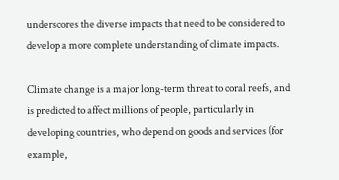underscores the diverse impacts that need to be considered to develop a more complete understanding of climate impacts.

Climate change is a major long-term threat to coral reefs, and is predicted to affect millions of people, particularly in developing countries, who depend on goods and services (for example,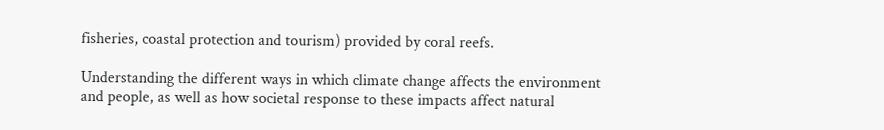fisheries, coastal protection and tourism) provided by coral reefs.

Understanding the different ways in which climate change affects the environment and people, as well as how societal response to these impacts affect natural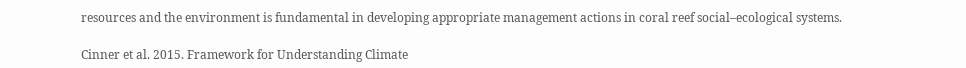resources and the environment is fundamental in developing appropriate management actions in coral reef social–ecological systems.

Cinner et al. 2015. Framework for Understanding Climate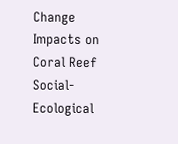Change Impacts on Coral Reef Social-Ecological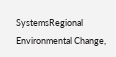SystemsRegional Environmental Change,